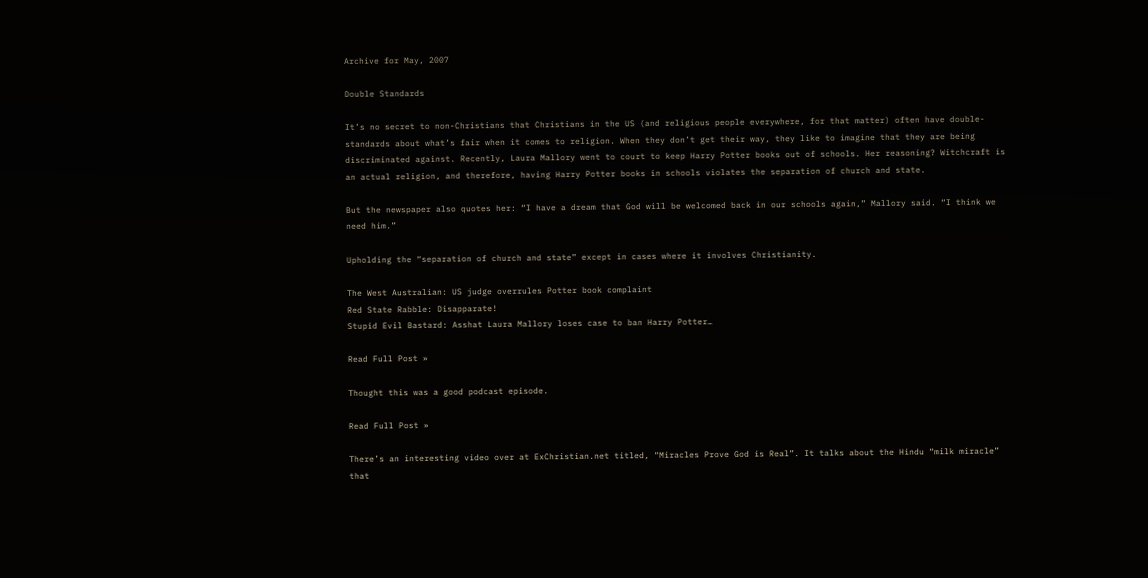Archive for May, 2007

Double Standards

It’s no secret to non-Christians that Christians in the US (and religious people everywhere, for that matter) often have double-standards about what’s fair when it comes to religion. When they don’t get their way, they like to imagine that they are being discriminated against. Recently, Laura Mallory went to court to keep Harry Potter books out of schools. Her reasoning? Witchcraft is an actual religion, and therefore, having Harry Potter books in schools violates the separation of church and state.

But the newspaper also quotes her: “I have a dream that God will be welcomed back in our schools again,” Mallory said. “I think we need him.”

Upholding the “separation of church and state” except in cases where it involves Christianity.

The West Australian: US judge overrules Potter book complaint
Red State Rabble: Disapparate!
Stupid Evil Bastard: Asshat Laura Mallory loses case to ban Harry Potter…

Read Full Post »

Thought this was a good podcast episode.

Read Full Post »

There’s an interesting video over at ExChristian.net titled, “Miracles Prove God is Real”. It talks about the Hindu “milk miracle” that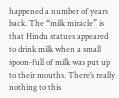happened a number of years back. The “milk miracle” is that Hindu statues appeared to drink milk when a small spoon-full of milk was put up to their mouths. There’s really nothing to this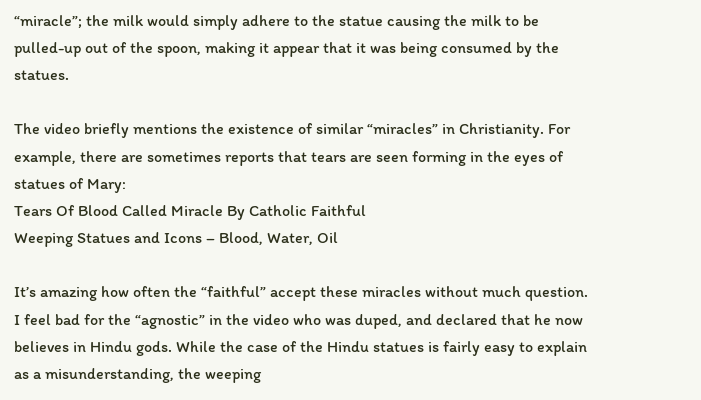“miracle”; the milk would simply adhere to the statue causing the milk to be pulled-up out of the spoon, making it appear that it was being consumed by the statues.

The video briefly mentions the existence of similar “miracles” in Christianity. For example, there are sometimes reports that tears are seen forming in the eyes of statues of Mary:
Tears Of Blood Called Miracle By Catholic Faithful
Weeping Statues and Icons – Blood, Water, Oil

It’s amazing how often the “faithful” accept these miracles without much question. I feel bad for the “agnostic” in the video who was duped, and declared that he now believes in Hindu gods. While the case of the Hindu statues is fairly easy to explain as a misunderstanding, the weeping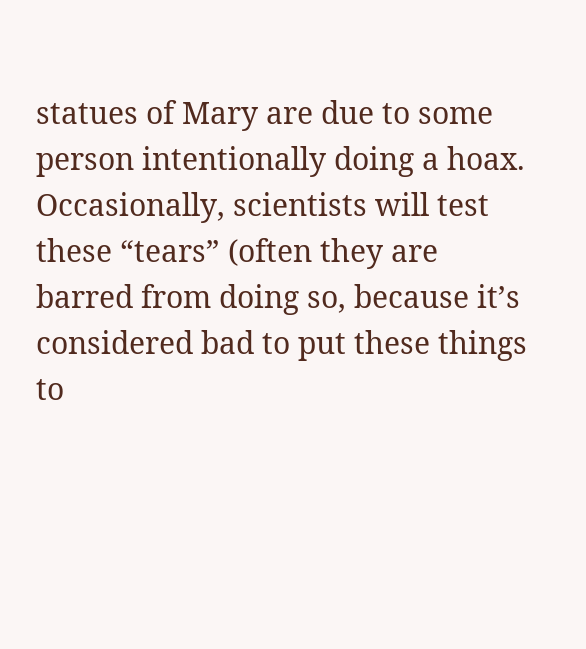statues of Mary are due to some person intentionally doing a hoax. Occasionally, scientists will test these “tears” (often they are barred from doing so, because it’s considered bad to put these things to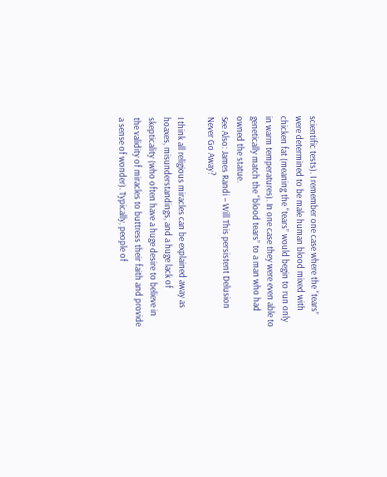scientific tests). I remember one case where the “tears” were determined to be male human blood mixed with chicken fat (meaning the “tears” would begin to run only in warm temperatures). In one case they were even able to genetically match the “blood tears” to a man who had owned the statue.
See Also: James Randi – Will This persistent Delusion Never Go Away?

I think all religious miracles can be explained away as hoaxes, misunderstandings, and a huge lack of skepticality (who often have a huge desire to believe in the validity of miracles to buttress their faith and provide a sense of wonder). Typically, people of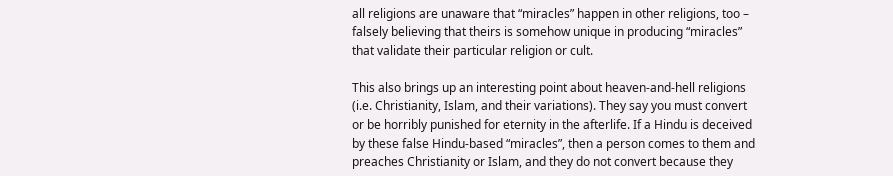all religions are unaware that “miracles” happen in other religions, too – falsely believing that theirs is somehow unique in producing “miracles” that validate their particular religion or cult.

This also brings up an interesting point about heaven-and-hell religions (i.e. Christianity, Islam, and their variations). They say you must convert or be horribly punished for eternity in the afterlife. If a Hindu is deceived by these false Hindu-based “miracles”, then a person comes to them and preaches Christianity or Islam, and they do not convert because they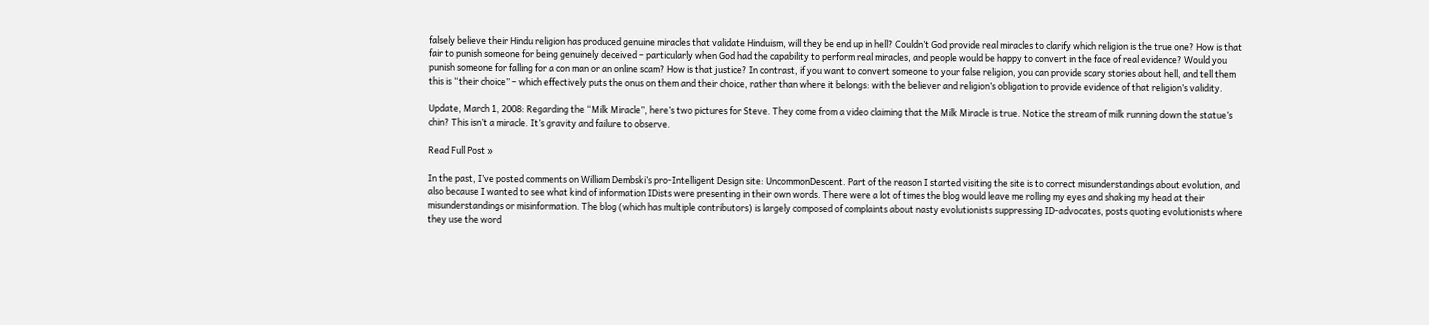falsely believe their Hindu religion has produced genuine miracles that validate Hinduism, will they be end up in hell? Couldn’t God provide real miracles to clarify which religion is the true one? How is that fair to punish someone for being genuinely deceived – particularly when God had the capability to perform real miracles, and people would be happy to convert in the face of real evidence? Would you punish someone for falling for a con man or an online scam? How is that justice? In contrast, if you want to convert someone to your false religion, you can provide scary stories about hell, and tell them this is “their choice” – which effectively puts the onus on them and their choice, rather than where it belongs: with the believer and religion’s obligation to provide evidence of that religion’s validity.

Update, March 1, 2008: Regarding the “Milk Miracle”, here’s two pictures for Steve. They come from a video claiming that the Milk Miracle is true. Notice the stream of milk running down the statue’s chin? This isn’t a miracle. It’s gravity and failure to observe.

Read Full Post »

In the past, I’ve posted comments on William Dembski’s pro-Intelligent Design site: UncommonDescent. Part of the reason I started visiting the site is to correct misunderstandings about evolution, and also because I wanted to see what kind of information IDists were presenting in their own words. There were a lot of times the blog would leave me rolling my eyes and shaking my head at their misunderstandings or misinformation. The blog (which has multiple contributors) is largely composed of complaints about nasty evolutionists suppressing ID-advocates, posts quoting evolutionists where they use the word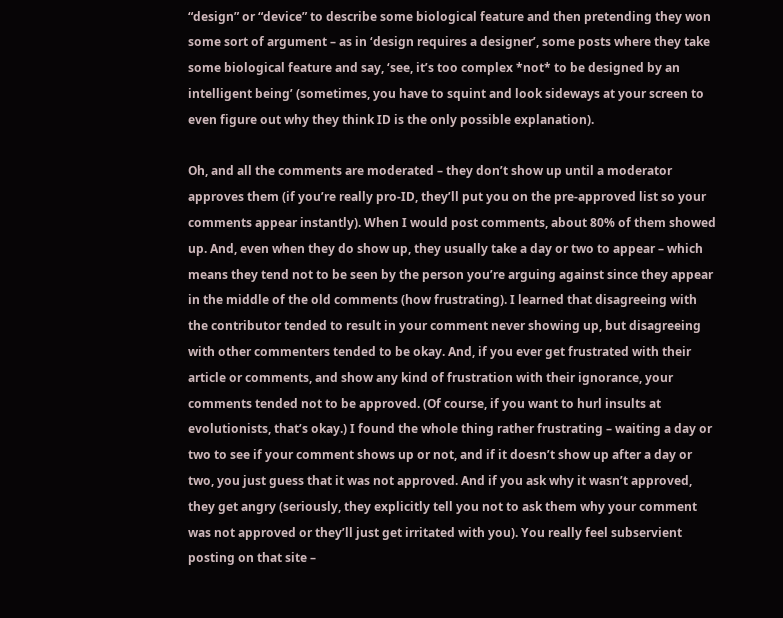“design” or “device” to describe some biological feature and then pretending they won some sort of argument – as in ‘design requires a designer’, some posts where they take some biological feature and say, ‘see, it’s too complex *not* to be designed by an intelligent being’ (sometimes, you have to squint and look sideways at your screen to even figure out why they think ID is the only possible explanation).

Oh, and all the comments are moderated – they don’t show up until a moderator approves them (if you’re really pro-ID, they’ll put you on the pre-approved list so your comments appear instantly). When I would post comments, about 80% of them showed up. And, even when they do show up, they usually take a day or two to appear – which means they tend not to be seen by the person you’re arguing against since they appear in the middle of the old comments (how frustrating). I learned that disagreeing with the contributor tended to result in your comment never showing up, but disagreeing with other commenters tended to be okay. And, if you ever get frustrated with their article or comments, and show any kind of frustration with their ignorance, your comments tended not to be approved. (Of course, if you want to hurl insults at evolutionists, that’s okay.) I found the whole thing rather frustrating – waiting a day or two to see if your comment shows up or not, and if it doesn’t show up after a day or two, you just guess that it was not approved. And if you ask why it wasn’t approved, they get angry (seriously, they explicitly tell you not to ask them why your comment was not approved or they’ll just get irritated with you). You really feel subservient posting on that site –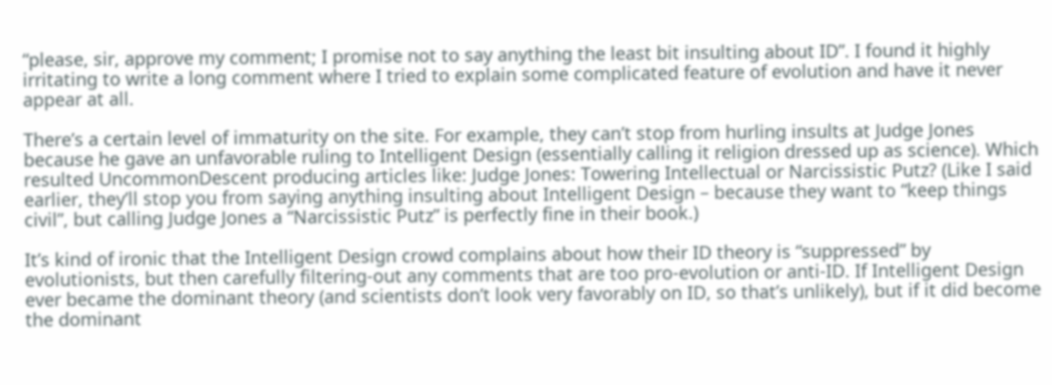“please, sir, approve my comment; I promise not to say anything the least bit insulting about ID”. I found it highly irritating to write a long comment where I tried to explain some complicated feature of evolution and have it never appear at all.

There’s a certain level of immaturity on the site. For example, they can’t stop from hurling insults at Judge Jones because he gave an unfavorable ruling to Intelligent Design (essentially calling it religion dressed up as science). Which resulted UncommonDescent producing articles like: Judge Jones: Towering Intellectual or Narcissistic Putz? (Like I said earlier, they’ll stop you from saying anything insulting about Intelligent Design – because they want to “keep things civil”, but calling Judge Jones a “Narcissistic Putz” is perfectly fine in their book.)

It’s kind of ironic that the Intelligent Design crowd complains about how their ID theory is “suppressed” by evolutionists, but then carefully filtering-out any comments that are too pro-evolution or anti-ID. If Intelligent Design ever became the dominant theory (and scientists don’t look very favorably on ID, so that’s unlikely), but if it did become the dominant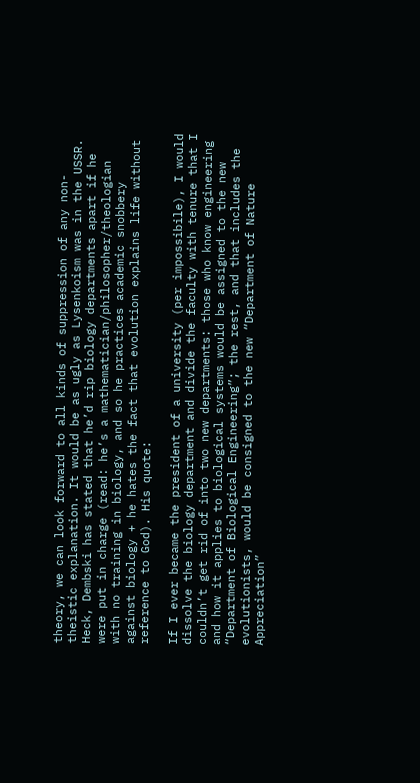theory, we can look forward to all kinds of suppression of any non-theistic explanation. It would be as ugly as Lysenkoism was in the USSR. Heck, Dembski has stated that he’d rip biology departments apart if he were put in charge (read: he’s a mathematician/philosopher/theologian with no training in biology, and so he practices academic snobbery against biology + he hates the fact that evolution explains life without reference to God). His quote:

If I ever became the president of a university (per impossibile), I would dissolve the biology department and divide the faculty with tenure that I couldn’t get rid of into two new departments: those who know engineering and how it applies to biological systems would be assigned to the new “Department of Biological Engineering”; the rest, and that includes the evolutionists, would be consigned to the new “Department of Nature Appreciation”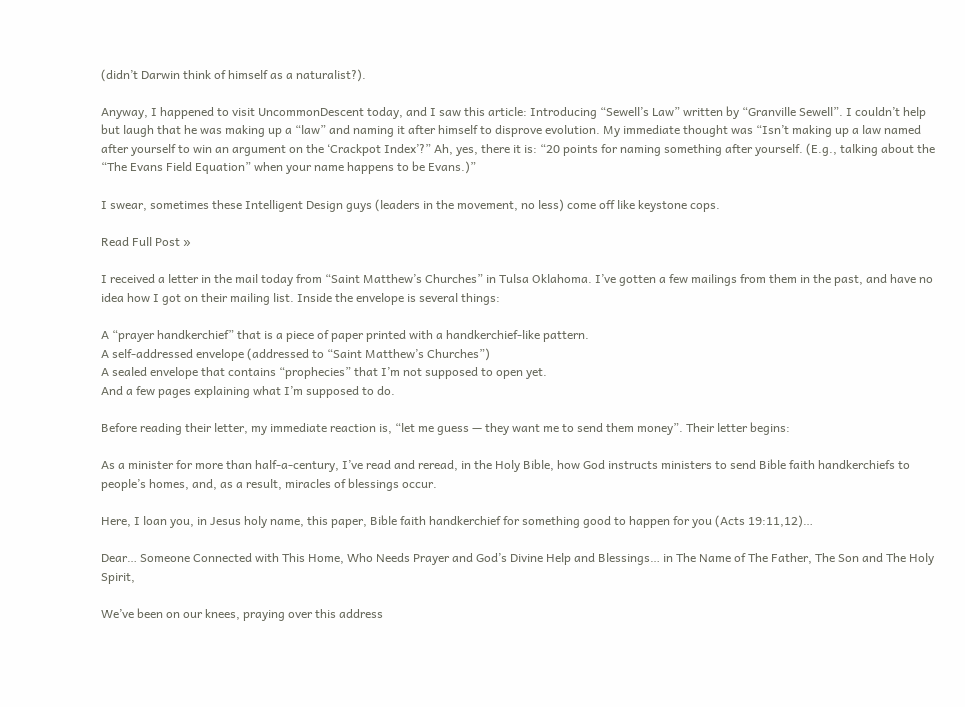(didn’t Darwin think of himself as a naturalist?).

Anyway, I happened to visit UncommonDescent today, and I saw this article: Introducing “Sewell’s Law” written by “Granville Sewell”. I couldn’t help but laugh that he was making up a “law” and naming it after himself to disprove evolution. My immediate thought was “Isn’t making up a law named after yourself to win an argument on the ‘Crackpot Index’?” Ah, yes, there it is: “20 points for naming something after yourself. (E.g., talking about the “The Evans Field Equation” when your name happens to be Evans.)”

I swear, sometimes these Intelligent Design guys (leaders in the movement, no less) come off like keystone cops.

Read Full Post »

I received a letter in the mail today from “Saint Matthew’s Churches” in Tulsa Oklahoma. I’ve gotten a few mailings from them in the past, and have no idea how I got on their mailing list. Inside the envelope is several things:

A “prayer handkerchief” that is a piece of paper printed with a handkerchief-like pattern.
A self-addressed envelope (addressed to “Saint Matthew’s Churches”)
A sealed envelope that contains “prophecies” that I’m not supposed to open yet.
And a few pages explaining what I’m supposed to do.

Before reading their letter, my immediate reaction is, “let me guess — they want me to send them money”. Their letter begins:

As a minister for more than half-a-century, I’ve read and reread, in the Holy Bible, how God instructs ministers to send Bible faith handkerchiefs to people’s homes, and, as a result, miracles of blessings occur.

Here, I loan you, in Jesus holy name, this paper, Bible faith handkerchief for something good to happen for you (Acts 19:11,12)…

Dear… Someone Connected with This Home, Who Needs Prayer and God’s Divine Help and Blessings… in The Name of The Father, The Son and The Holy Spirit,

We’ve been on our knees, praying over this address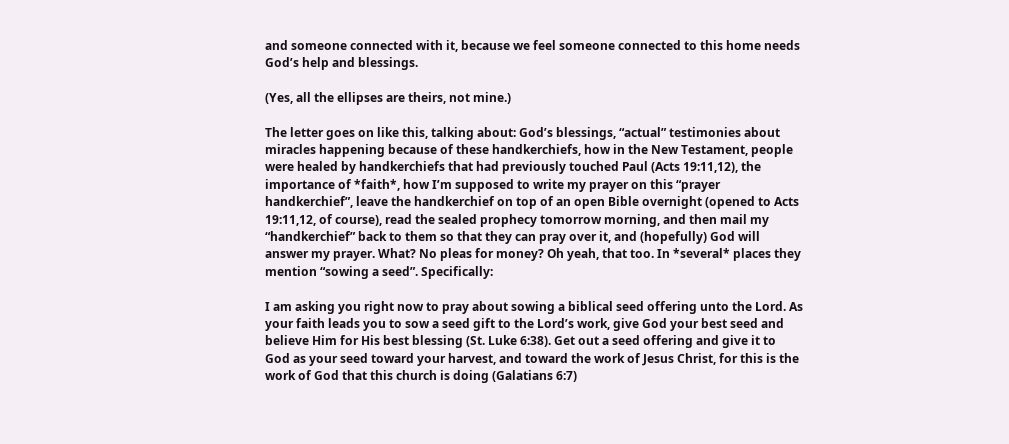and someone connected with it, because we feel someone connected to this home needs God’s help and blessings.

(Yes, all the ellipses are theirs, not mine.)

The letter goes on like this, talking about: God’s blessings, “actual” testimonies about miracles happening because of these handkerchiefs, how in the New Testament, people were healed by handkerchiefs that had previously touched Paul (Acts 19:11,12), the importance of *faith*, how I’m supposed to write my prayer on this “prayer handkerchief”, leave the handkerchief on top of an open Bible overnight (opened to Acts 19:11,12, of course), read the sealed prophecy tomorrow morning, and then mail my “handkerchief” back to them so that they can pray over it, and (hopefully) God will answer my prayer. What? No pleas for money? Oh yeah, that too. In *several* places they mention “sowing a seed”. Specifically:

I am asking you right now to pray about sowing a biblical seed offering unto the Lord. As your faith leads you to sow a seed gift to the Lord’s work, give God your best seed and believe Him for His best blessing (St. Luke 6:38). Get out a seed offering and give it to God as your seed toward your harvest, and toward the work of Jesus Christ, for this is the work of God that this church is doing (Galatians 6:7)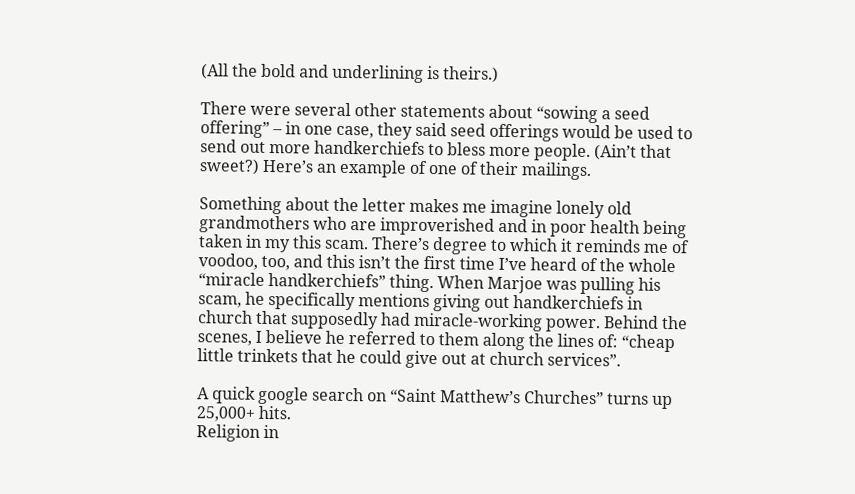(All the bold and underlining is theirs.)

There were several other statements about “sowing a seed offering” – in one case, they said seed offerings would be used to send out more handkerchiefs to bless more people. (Ain’t that sweet?) Here’s an example of one of their mailings.

Something about the letter makes me imagine lonely old grandmothers who are improverished and in poor health being taken in my this scam. There’s degree to which it reminds me of voodoo, too, and this isn’t the first time I’ve heard of the whole “miracle handkerchiefs” thing. When Marjoe was pulling his scam, he specifically mentions giving out handkerchiefs in church that supposedly had miracle-working power. Behind the scenes, I believe he referred to them along the lines of: “cheap little trinkets that he could give out at church services”.

A quick google search on “Saint Matthew’s Churches” turns up 25,000+ hits.
Religion in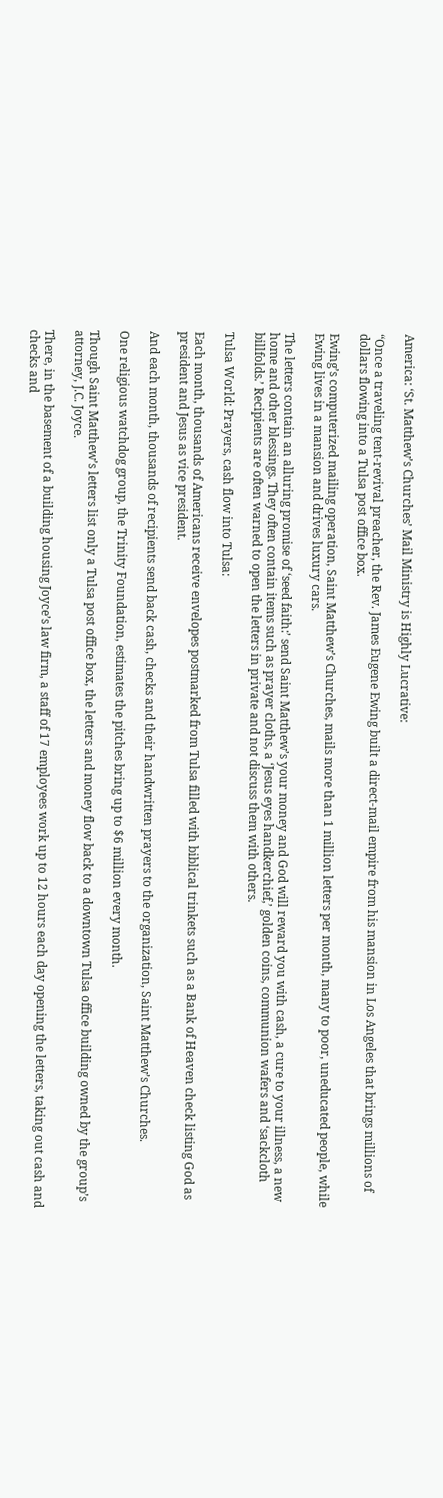America: ‘St. Matthew’s Churches’ Mail Ministry is Highly Lucrative:

“Once a traveling tent-revival preacher, the Rev. James Eugene Ewing built a direct-mail empire from his mansion in Los Angeles that brings millions of dollars flowing into a Tulsa post office box.

Ewing’s computerized mailing operation, Saint Matthew’s Churches, mails more than 1 million letters per month, many to poor, uneducated people, while Ewing lives in a mansion and drives luxury cars.

The letters contain an alluring promise of ‘seed faith:’ send Saint Matthew’s your money and God will reward you with cash, a cure to your illness, a new home and other blessings. They often contain items such as prayer cloths, a ‘Jesus eyes handkerchief,’ golden coins, communion wafers and ‘sackcloth billfolds.’ Recipients are often warned to open the letters in private and not discuss them with others.

Tulsa World: Prayers, cash flow into Tulsa:

Each month, thousands of Americans receive envelopes postmarked from Tulsa filled with biblical trinkets such as a Bank of Heaven check listing God as president and Jesus as vice president.

And each month, thousands of recipients send back cash, checks and their handwritten prayers to the organization, Saint Matthew’s Churches.

One religious watchdog group, the Trinity Foundation, estimates the pitches bring up to $6 million every month.

Though Saint Matthew’s letters list only a Tulsa post office box, the letters and money flow back to a downtown Tulsa office building owned by the group’s attorney, J.C. Joyce.

There, in the basement of a building housing Joyce’s law firm, a staff of 17 employees work up to 12 hours each day opening the letters, taking out cash and checks and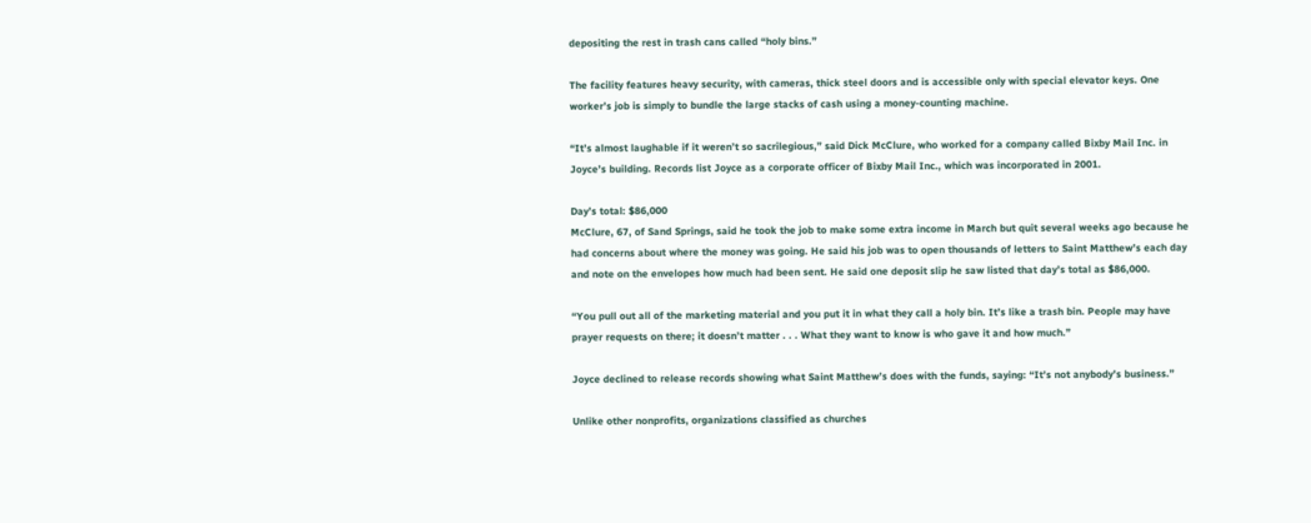depositing the rest in trash cans called “holy bins.”

The facility features heavy security, with cameras, thick steel doors and is accessible only with special elevator keys. One worker’s job is simply to bundle the large stacks of cash using a money-counting machine.

“It’s almost laughable if it weren’t so sacrilegious,” said Dick McClure, who worked for a company called Bixby Mail Inc. in Joyce’s building. Records list Joyce as a corporate officer of Bixby Mail Inc., which was incorporated in 2001.

Day’s total: $86,000
McClure, 67, of Sand Springs, said he took the job to make some extra income in March but quit several weeks ago because he had concerns about where the money was going. He said his job was to open thousands of letters to Saint Matthew’s each day and note on the envelopes how much had been sent. He said one deposit slip he saw listed that day’s total as $86,000.

“You pull out all of the marketing material and you put it in what they call a holy bin. It’s like a trash bin. People may have prayer requests on there; it doesn’t matter . . . What they want to know is who gave it and how much.”

Joyce declined to release records showing what Saint Matthew’s does with the funds, saying: “It’s not anybody’s business.”

Unlike other nonprofits, organizations classified as churches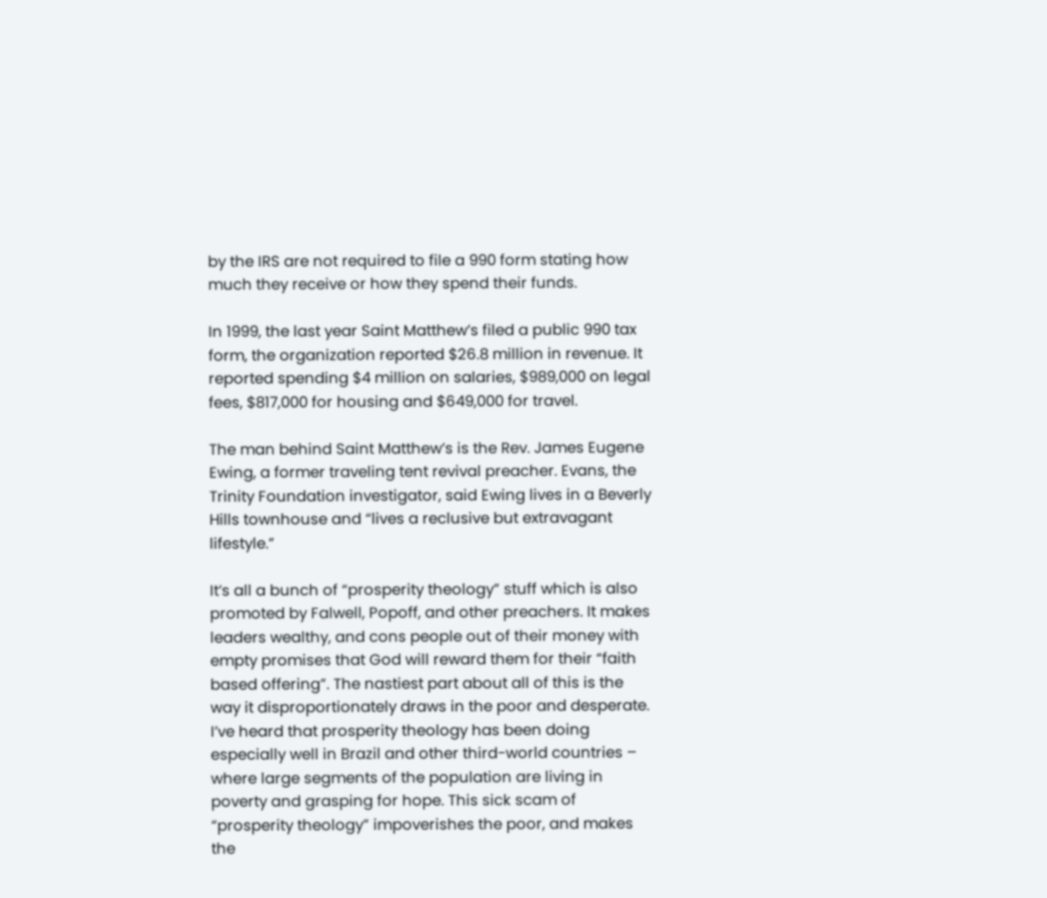by the IRS are not required to file a 990 form stating how much they receive or how they spend their funds.

In 1999, the last year Saint Matthew’s filed a public 990 tax form, the organization reported $26.8 million in revenue. It reported spending $4 million on salaries, $989,000 on legal fees, $817,000 for housing and $649,000 for travel.

The man behind Saint Matthew’s is the Rev. James Eugene Ewing, a former traveling tent revival preacher. Evans, the Trinity Foundation investigator, said Ewing lives in a Beverly Hills townhouse and “lives a reclusive but extravagant lifestyle.”

It’s all a bunch of “prosperity theology” stuff which is also promoted by Falwell, Popoff, and other preachers. It makes leaders wealthy, and cons people out of their money with empty promises that God will reward them for their “faith based offering”. The nastiest part about all of this is the way it disproportionately draws in the poor and desperate. I’ve heard that prosperity theology has been doing especially well in Brazil and other third-world countries – where large segments of the population are living in poverty and grasping for hope. This sick scam of “prosperity theology” impoverishes the poor, and makes the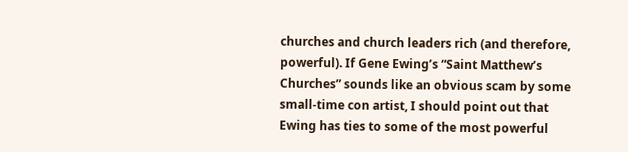churches and church leaders rich (and therefore, powerful). If Gene Ewing’s “Saint Matthew’s Churches” sounds like an obvious scam by some small-time con artist, I should point out that Ewing has ties to some of the most powerful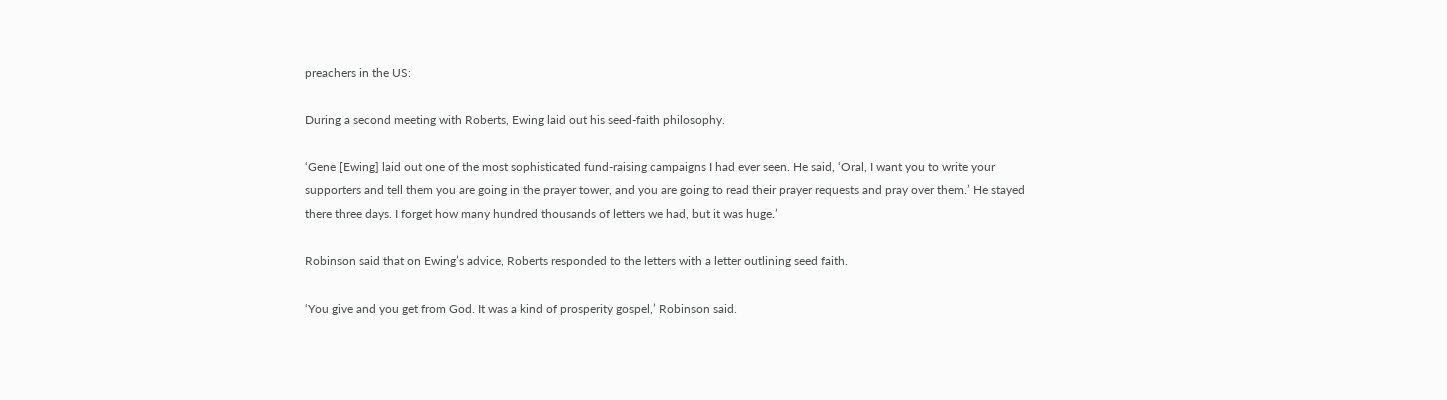preachers in the US:

During a second meeting with Roberts, Ewing laid out his seed-faith philosophy.

‘Gene [Ewing] laid out one of the most sophisticated fund-raising campaigns I had ever seen. He said, ‘Oral, I want you to write your supporters and tell them you are going in the prayer tower, and you are going to read their prayer requests and pray over them.’ He stayed there three days. I forget how many hundred thousands of letters we had, but it was huge.’

Robinson said that on Ewing’s advice, Roberts responded to the letters with a letter outlining seed faith.

‘You give and you get from God. It was a kind of prosperity gospel,’ Robinson said.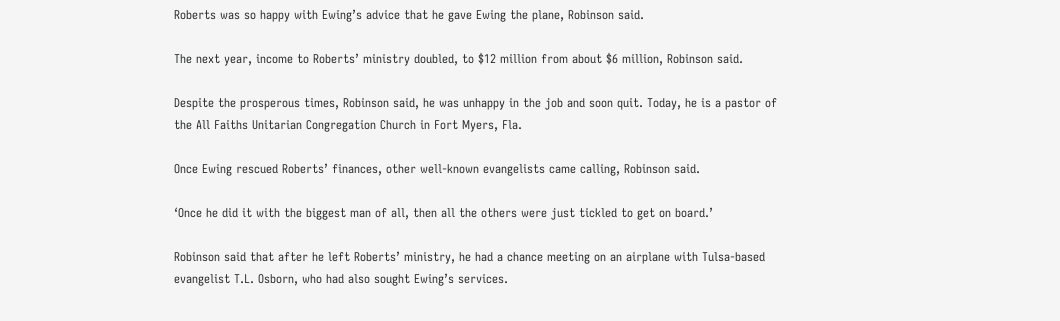Roberts was so happy with Ewing’s advice that he gave Ewing the plane, Robinson said.

The next year, income to Roberts’ ministry doubled, to $12 million from about $6 million, Robinson said.

Despite the prosperous times, Robinson said, he was unhappy in the job and soon quit. Today, he is a pastor of the All Faiths Unitarian Congregation Church in Fort Myers, Fla.

Once Ewing rescued Roberts’ finances, other well-known evangelists came calling, Robinson said.

‘Once he did it with the biggest man of all, then all the others were just tickled to get on board.’

Robinson said that after he left Roberts’ ministry, he had a chance meeting on an airplane with Tulsa-based evangelist T.L. Osborn, who had also sought Ewing’s services.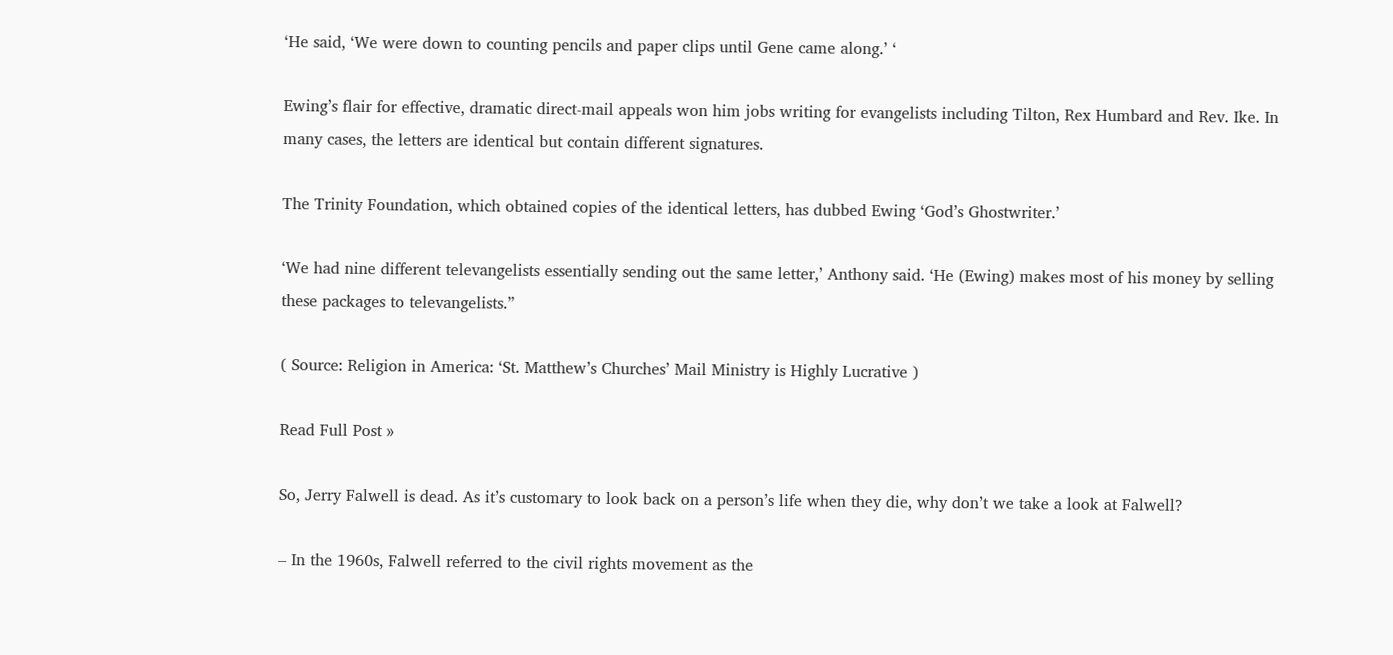‘He said, ‘We were down to counting pencils and paper clips until Gene came along.’ ‘

Ewing’s flair for effective, dramatic direct-mail appeals won him jobs writing for evangelists including Tilton, Rex Humbard and Rev. Ike. In many cases, the letters are identical but contain different signatures.

The Trinity Foundation, which obtained copies of the identical letters, has dubbed Ewing ‘God’s Ghostwriter.’

‘We had nine different televangelists essentially sending out the same letter,’ Anthony said. ‘He (Ewing) makes most of his money by selling these packages to televangelists.”

( Source: Religion in America: ‘St. Matthew’s Churches’ Mail Ministry is Highly Lucrative )

Read Full Post »

So, Jerry Falwell is dead. As it’s customary to look back on a person’s life when they die, why don’t we take a look at Falwell?

– In the 1960s, Falwell referred to the civil rights movement as the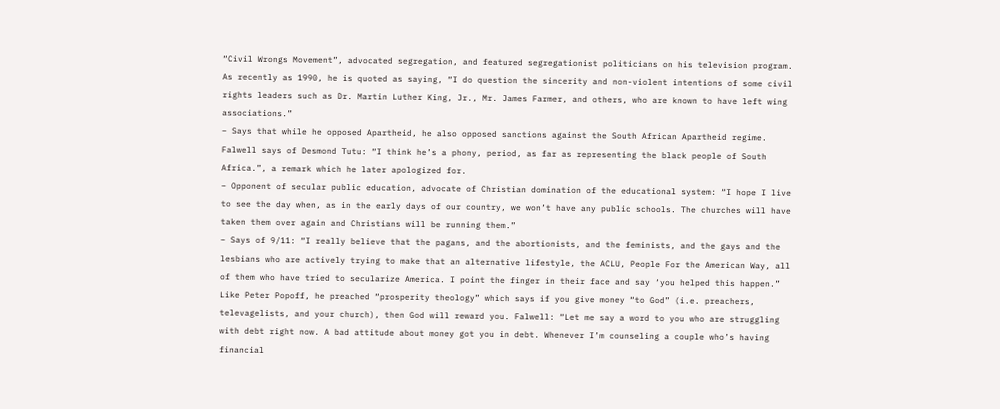“Civil Wrongs Movement”, advocated segregation, and featured segregationist politicians on his television program. As recently as 1990, he is quoted as saying, “I do question the sincerity and non-violent intentions of some civil rights leaders such as Dr. Martin Luther King, Jr., Mr. James Farmer, and others, who are known to have left wing associations.”
– Says that while he opposed Apartheid, he also opposed sanctions against the South African Apartheid regime. Falwell says of Desmond Tutu: “I think he’s a phony, period, as far as representing the black people of South Africa.”, a remark which he later apologized for.
– Opponent of secular public education, advocate of Christian domination of the educational system: “I hope I live to see the day when, as in the early days of our country, we won’t have any public schools. The churches will have taken them over again and Christians will be running them.”
– Says of 9/11: “I really believe that the pagans, and the abortionists, and the feminists, and the gays and the lesbians who are actively trying to make that an alternative lifestyle, the ACLU, People For the American Way, all of them who have tried to secularize America. I point the finger in their face and say ‘you helped this happen.”
Like Peter Popoff, he preached “prosperity theology” which says if you give money “to God” (i.e. preachers, televagelists, and your church), then God will reward you. Falwell: “Let me say a word to you who are struggling with debt right now. A bad attitude about money got you in debt. Whenever I’m counseling a couple who’s having financial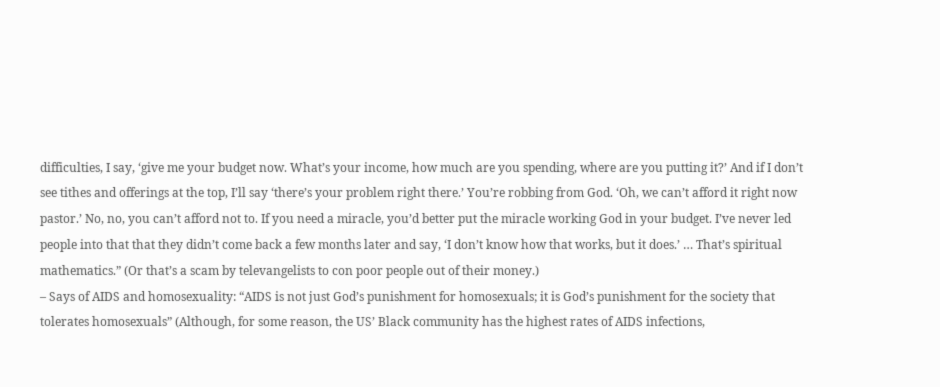difficulties, I say, ‘give me your budget now. What’s your income, how much are you spending, where are you putting it?’ And if I don’t see tithes and offerings at the top, I’ll say ‘there’s your problem right there.’ You’re robbing from God. ‘Oh, we can’t afford it right now pastor.’ No, no, you can’t afford not to. If you need a miracle, you’d better put the miracle working God in your budget. I’ve never led people into that that they didn’t come back a few months later and say, ‘I don’t know how that works, but it does.’ … That’s spiritual mathematics.” (Or that’s a scam by televangelists to con poor people out of their money.)
– Says of AIDS and homosexuality: “AIDS is not just God’s punishment for homosexuals; it is God’s punishment for the society that tolerates homosexuals” (Although, for some reason, the US’ Black community has the highest rates of AIDS infections,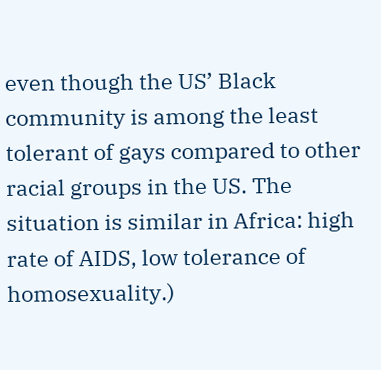even though the US’ Black community is among the least tolerant of gays compared to other racial groups in the US. The situation is similar in Africa: high rate of AIDS, low tolerance of homosexuality.)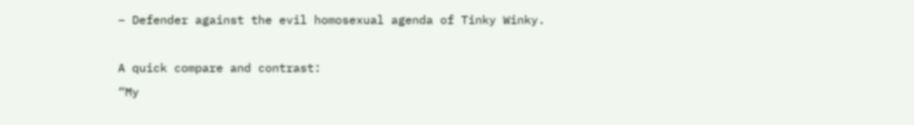– Defender against the evil homosexual agenda of Tinky Winky.

A quick compare and contrast:
“My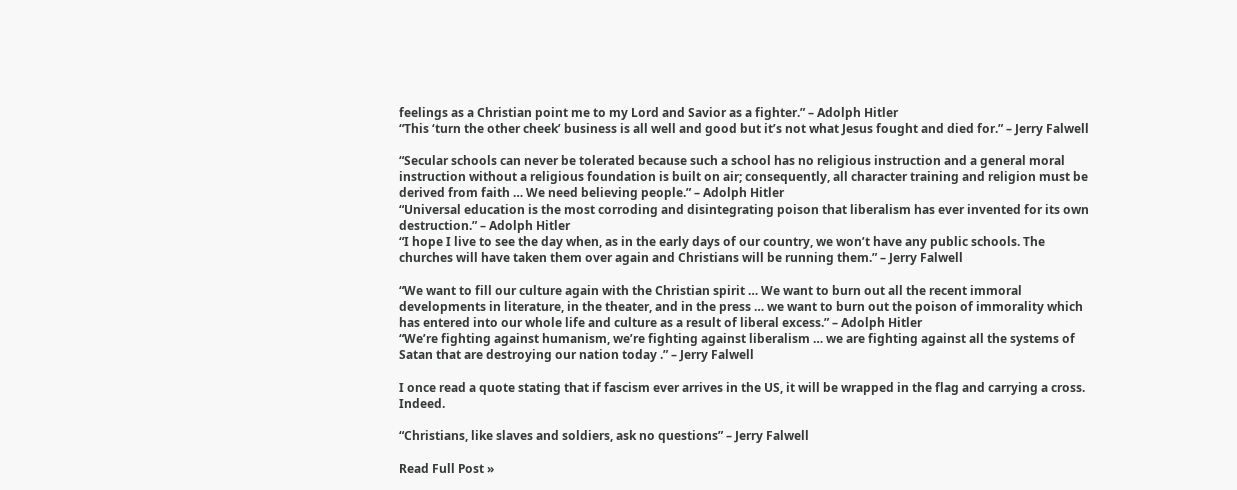feelings as a Christian point me to my Lord and Savior as a fighter.” – Adolph Hitler
“This ‘turn the other cheek’ business is all well and good but it’s not what Jesus fought and died for.” – Jerry Falwell

“Secular schools can never be tolerated because such a school has no religious instruction and a general moral instruction without a religious foundation is built on air; consequently, all character training and religion must be derived from faith … We need believing people.” – Adolph Hitler
“Universal education is the most corroding and disintegrating poison that liberalism has ever invented for its own destruction.” – Adolph Hitler
“I hope I live to see the day when, as in the early days of our country, we won’t have any public schools. The churches will have taken them over again and Christians will be running them.” – Jerry Falwell

“We want to fill our culture again with the Christian spirit … We want to burn out all the recent immoral developments in literature, in the theater, and in the press … we want to burn out the poison of immorality which has entered into our whole life and culture as a result of liberal excess.” – Adolph Hitler
“We’re fighting against humanism, we’re fighting against liberalism … we are fighting against all the systems of Satan that are destroying our nation today .” – Jerry Falwell

I once read a quote stating that if fascism ever arrives in the US, it will be wrapped in the flag and carrying a cross. Indeed.

“Christians, like slaves and soldiers, ask no questions” – Jerry Falwell

Read Full Post »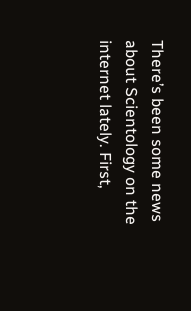There’s been some news about Scientology on the internet lately. First,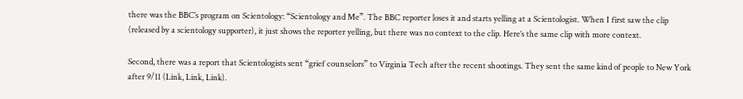there was the BBC’s program on Scientology: “Scientology and Me”. The BBC reporter loses it and starts yelling at a Scientologist. When I first saw the clip (released by a scientology supporter), it just shows the reporter yelling, but there was no context to the clip. Here’s the same clip with more context.

Second, there was a report that Scientologists sent “grief counselors” to Virginia Tech after the recent shootings. They sent the same kind of people to New York after 9/11 (Link, Link, Link).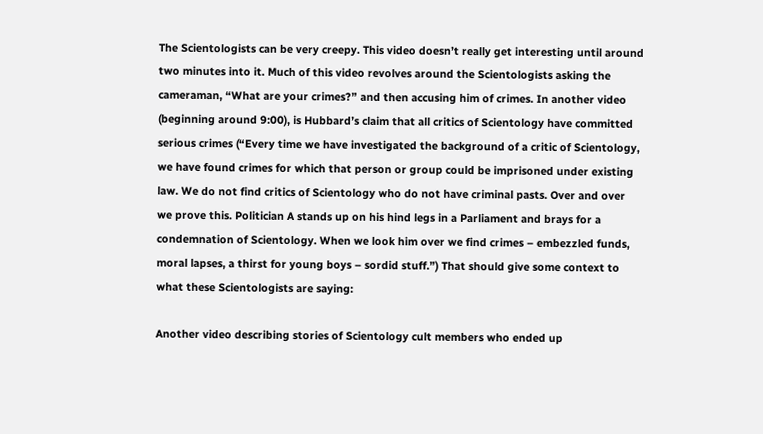The Scientologists can be very creepy. This video doesn’t really get interesting until around two minutes into it. Much of this video revolves around the Scientologists asking the cameraman, “What are your crimes?” and then accusing him of crimes. In another video (beginning around 9:00), is Hubbard’s claim that all critics of Scientology have committed serious crimes (“Every time we have investigated the background of a critic of Scientology, we have found crimes for which that person or group could be imprisoned under existing law. We do not find critics of Scientology who do not have criminal pasts. Over and over we prove this. Politician A stands up on his hind legs in a Parliament and brays for a condemnation of Scientology. When we look him over we find crimes – embezzled funds, moral lapses, a thirst for young boys – sordid stuff.”) That should give some context to what these Scientologists are saying:

Another video describing stories of Scientology cult members who ended up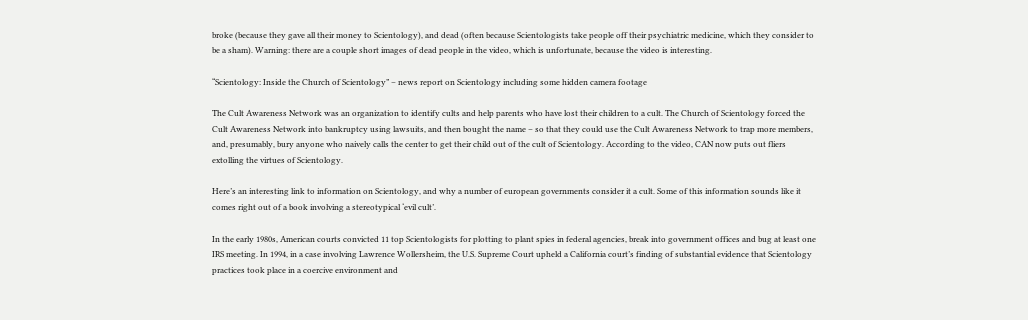broke (because they gave all their money to Scientology), and dead (often because Scientologists take people off their psychiatric medicine, which they consider to be a sham). Warning: there are a couple short images of dead people in the video, which is unfortunate, because the video is interesting.

“Scientology: Inside the Church of Scientology” – news report on Scientology including some hidden camera footage

The Cult Awareness Network was an organization to identify cults and help parents who have lost their children to a cult. The Church of Scientology forced the Cult Awareness Network into bankruptcy using lawsuits, and then bought the name – so that they could use the Cult Awareness Network to trap more members, and, presumably, bury anyone who naively calls the center to get their child out of the cult of Scientology. According to the video, CAN now puts out fliers extolling the virtues of Scientology.

Here’s an interesting link to information on Scientology, and why a number of european governments consider it a cult. Some of this information sounds like it comes right out of a book involving a stereotypical ‘evil cult’.

In the early 1980s, American courts convicted 11 top Scientologists for plotting to plant spies in federal agencies, break into government offices and bug at least one IRS meeting. In 1994, in a case involving Lawrence Wollersheim, the U.S. Supreme Court upheld a California court’s finding of substantial evidence that Scientology practices took place in a coercive environment and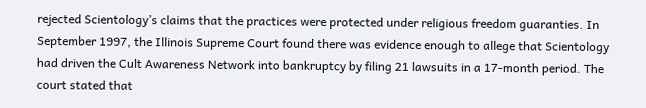rejected Scientology’s claims that the practices were protected under religious freedom guaranties. In September 1997, the Illinois Supreme Court found there was evidence enough to allege that Scientology had driven the Cult Awareness Network into bankruptcy by filing 21 lawsuits in a 17-month period. The court stated that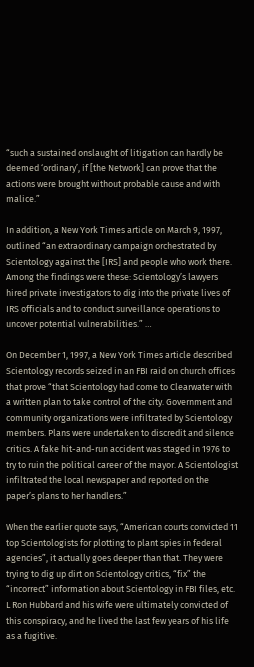“such a sustained onslaught of litigation can hardly be deemed ‘ordinary’, if [the Network] can prove that the actions were brought without probable cause and with malice.”

In addition, a New York Times article on March 9, 1997, outlined “an extraordinary campaign orchestrated by Scientology against the [IRS] and people who work there. Among the findings were these: Scientology’s lawyers hired private investigators to dig into the private lives of IRS officials and to conduct surveillance operations to uncover potential vulnerabilities.” …

On December 1, 1997, a New York Times article described Scientology records seized in an FBI raid on church offices that prove “that Scientology had come to Clearwater with a written plan to take control of the city. Government and community organizations were infiltrated by Scientology members. Plans were undertaken to discredit and silence critics. A fake hit-and-run accident was staged in 1976 to try to ruin the political career of the mayor. A Scientologist infiltrated the local newspaper and reported on the paper’s plans to her handlers.”

When the earlier quote says, “American courts convicted 11 top Scientologists for plotting to plant spies in federal agencies”, it actually goes deeper than that. They were trying to dig up dirt on Scientology critics, “fix” the “incorrect” information about Scientology in FBI files, etc. L Ron Hubbard and his wife were ultimately convicted of this conspiracy, and he lived the last few years of his life as a fugitive.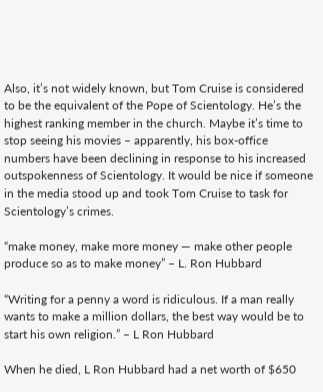Also, it’s not widely known, but Tom Cruise is considered to be the equivalent of the Pope of Scientology. He’s the highest ranking member in the church. Maybe it’s time to stop seeing his movies – apparently, his box-office numbers have been declining in response to his increased outspokenness of Scientology. It would be nice if someone in the media stood up and took Tom Cruise to task for Scientology’s crimes.

“make money, make more money — make other people produce so as to make money” – L. Ron Hubbard

“Writing for a penny a word is ridiculous. If a man really wants to make a million dollars, the best way would be to start his own religion.” – L Ron Hubbard

When he died, L Ron Hubbard had a net worth of $650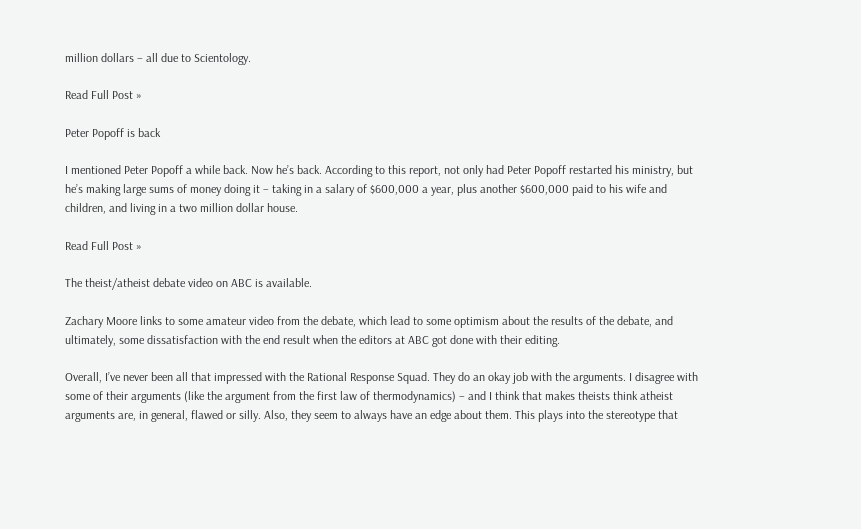million dollars – all due to Scientology.

Read Full Post »

Peter Popoff is back

I mentioned Peter Popoff a while back. Now he’s back. According to this report, not only had Peter Popoff restarted his ministry, but he’s making large sums of money doing it – taking in a salary of $600,000 a year, plus another $600,000 paid to his wife and children, and living in a two million dollar house.

Read Full Post »

The theist/atheist debate video on ABC is available.

Zachary Moore links to some amateur video from the debate, which lead to some optimism about the results of the debate, and ultimately, some dissatisfaction with the end result when the editors at ABC got done with their editing.

Overall, I’ve never been all that impressed with the Rational Response Squad. They do an okay job with the arguments. I disagree with some of their arguments (like the argument from the first law of thermodynamics) – and I think that makes theists think atheist arguments are, in general, flawed or silly. Also, they seem to always have an edge about them. This plays into the stereotype that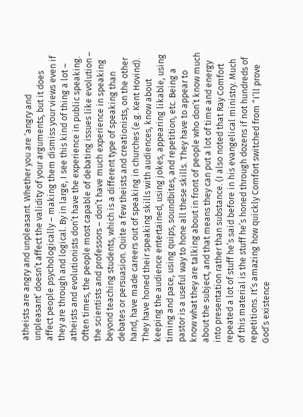atheists are angry and unpleasant. Whether you are ‘angry and unpleasant’ doesn’t affect the validity of your arguments, but it does affect people psychologically – making them dismiss your views even if they are through and logical. By in large, I see this kind of thing a lot – atheists and evolutionists don’t have the experience in public speaking. Often times, the people most capable of debating issues like evolution – the scientists and professors – don’t have much experience in speaking beyond teaching students, which is a different type of speaking than debates or persuasion. Quite a few theists and creationists, on the other hand, have made careers out of speaking in churches (e.g. Kent Hovind). They have honed their speaking skills with audiences, know about keeping the audience entertained, using jokes, appearing likable, using timing and pace, using quips, soundbites, and repetition, etc. Being a pastor is a useful way to hone all these skills. They have to appear to know what they are talking about in front of people who don’t know much about the subject, and that means they can put a lot of time and energy into presentation rather than substance. (I also noted that Ray Comfort repeated a lot of stuff he’s said before in his evangelical ministry. Much of this material is the stuff he’s honed through dozens if not hundreds of repetitions. It’s amazing how quickly Comfort switched from “I’ll prove God’s existence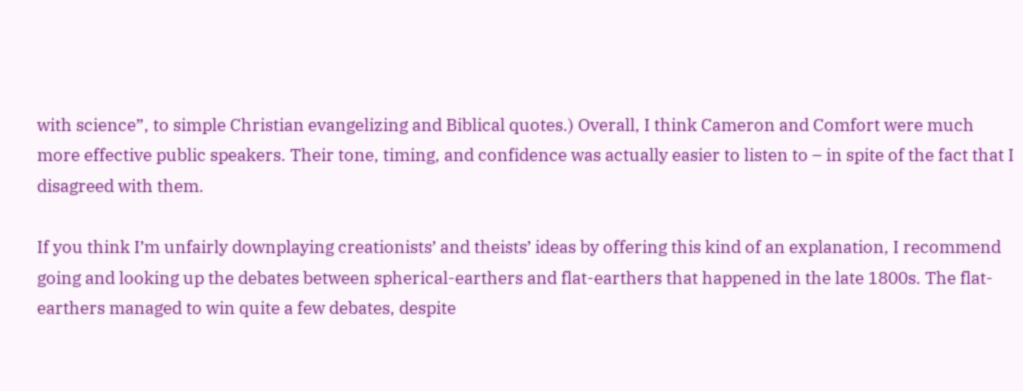with science”, to simple Christian evangelizing and Biblical quotes.) Overall, I think Cameron and Comfort were much more effective public speakers. Their tone, timing, and confidence was actually easier to listen to – in spite of the fact that I disagreed with them.

If you think I’m unfairly downplaying creationists’ and theists’ ideas by offering this kind of an explanation, I recommend going and looking up the debates between spherical-earthers and flat-earthers that happened in the late 1800s. The flat-earthers managed to win quite a few debates, despite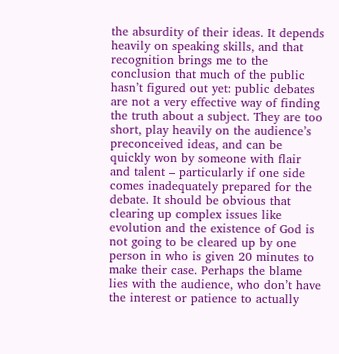the absurdity of their ideas. It depends heavily on speaking skills, and that recognition brings me to the conclusion that much of the public hasn’t figured out yet: public debates are not a very effective way of finding the truth about a subject. They are too short, play heavily on the audience’s preconceived ideas, and can be quickly won by someone with flair and talent – particularly if one side comes inadequately prepared for the debate. It should be obvious that clearing up complex issues like evolution and the existence of God is not going to be cleared up by one person in who is given 20 minutes to make their case. Perhaps the blame lies with the audience, who don’t have the interest or patience to actually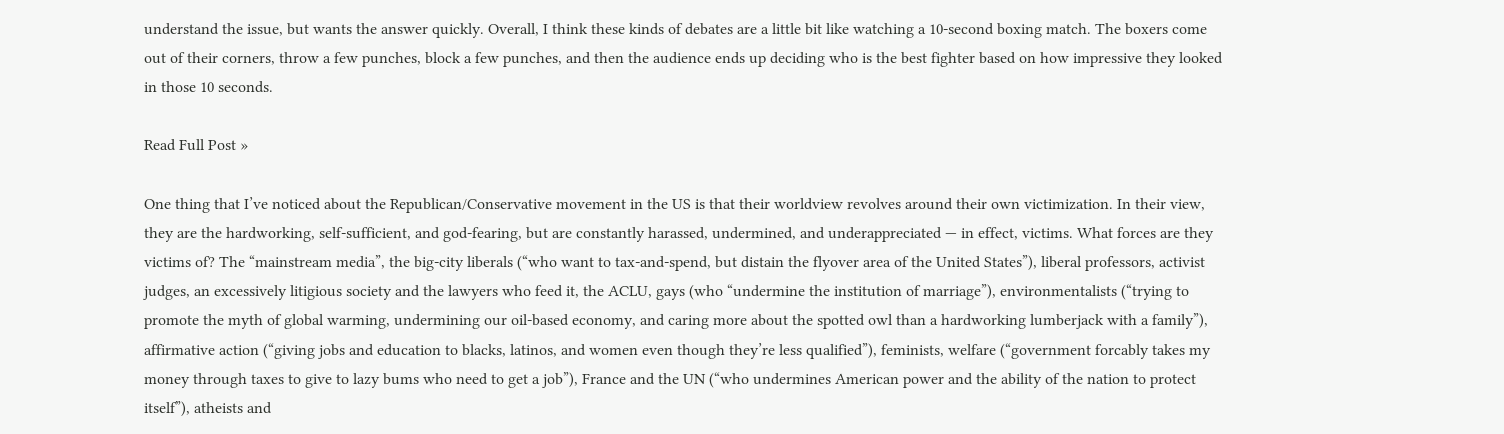understand the issue, but wants the answer quickly. Overall, I think these kinds of debates are a little bit like watching a 10-second boxing match. The boxers come out of their corners, throw a few punches, block a few punches, and then the audience ends up deciding who is the best fighter based on how impressive they looked in those 10 seconds.

Read Full Post »

One thing that I’ve noticed about the Republican/Conservative movement in the US is that their worldview revolves around their own victimization. In their view, they are the hardworking, self-sufficient, and god-fearing, but are constantly harassed, undermined, and underappreciated — in effect, victims. What forces are they victims of? The “mainstream media”, the big-city liberals (“who want to tax-and-spend, but distain the flyover area of the United States”), liberal professors, activist judges, an excessively litigious society and the lawyers who feed it, the ACLU, gays (who “undermine the institution of marriage”), environmentalists (“trying to promote the myth of global warming, undermining our oil-based economy, and caring more about the spotted owl than a hardworking lumberjack with a family”), affirmative action (“giving jobs and education to blacks, latinos, and women even though they’re less qualified”), feminists, welfare (“government forcably takes my money through taxes to give to lazy bums who need to get a job”), France and the UN (“who undermines American power and the ability of the nation to protect itself”), atheists and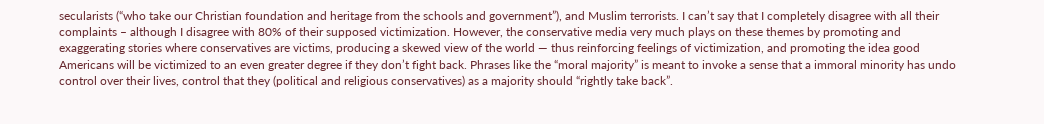secularists (“who take our Christian foundation and heritage from the schools and government”), and Muslim terrorists. I can’t say that I completely disagree with all their complaints – although I disagree with 80% of their supposed victimization. However, the conservative media very much plays on these themes by promoting and exaggerating stories where conservatives are victims, producing a skewed view of the world — thus reinforcing feelings of victimization, and promoting the idea good Americans will be victimized to an even greater degree if they don’t fight back. Phrases like the “moral majority” is meant to invoke a sense that a immoral minority has undo control over their lives, control that they (political and religious conservatives) as a majority should “rightly take back”.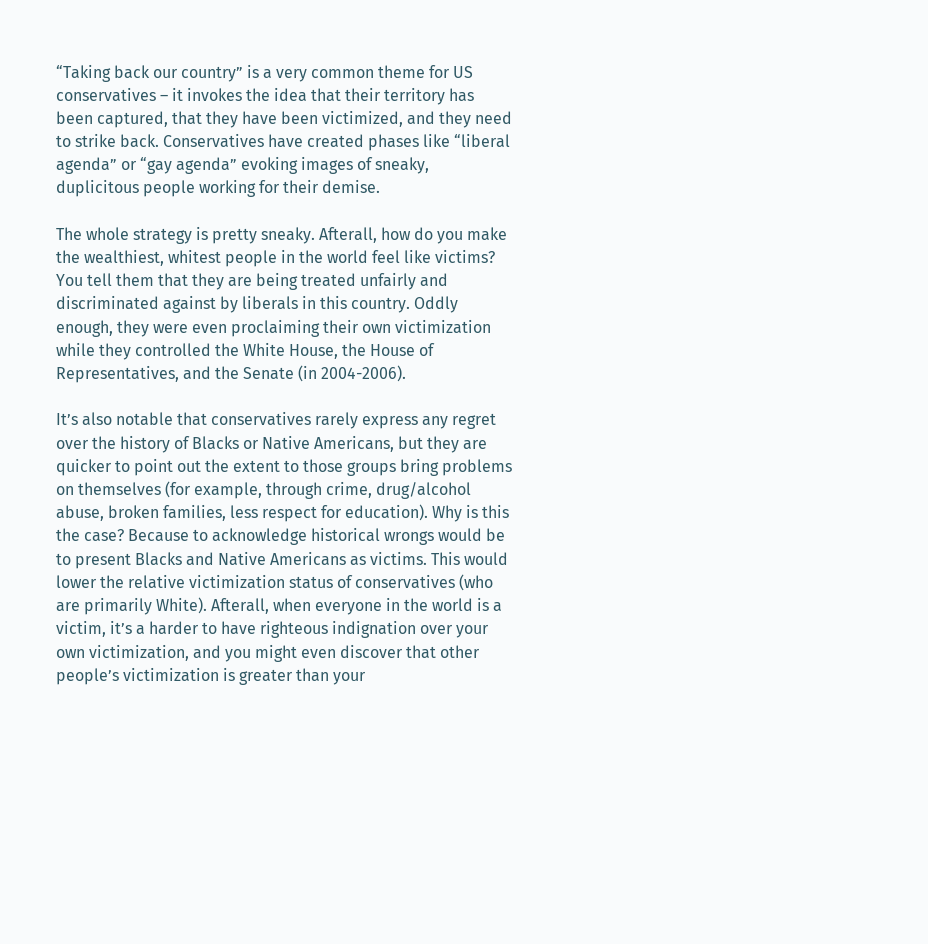“Taking back our country” is a very common theme for US conservatives – it invokes the idea that their territory has been captured, that they have been victimized, and they need to strike back. Conservatives have created phases like “liberal agenda” or “gay agenda” evoking images of sneaky, duplicitous people working for their demise.

The whole strategy is pretty sneaky. Afterall, how do you make the wealthiest, whitest people in the world feel like victims? You tell them that they are being treated unfairly and discriminated against by liberals in this country. Oddly enough, they were even proclaiming their own victimization while they controlled the White House, the House of Representatives, and the Senate (in 2004-2006).

It’s also notable that conservatives rarely express any regret over the history of Blacks or Native Americans, but they are quicker to point out the extent to those groups bring problems on themselves (for example, through crime, drug/alcohol abuse, broken families, less respect for education). Why is this the case? Because to acknowledge historical wrongs would be to present Blacks and Native Americans as victims. This would lower the relative victimization status of conservatives (who are primarily White). Afterall, when everyone in the world is a victim, it’s a harder to have righteous indignation over your own victimization, and you might even discover that other people’s victimization is greater than your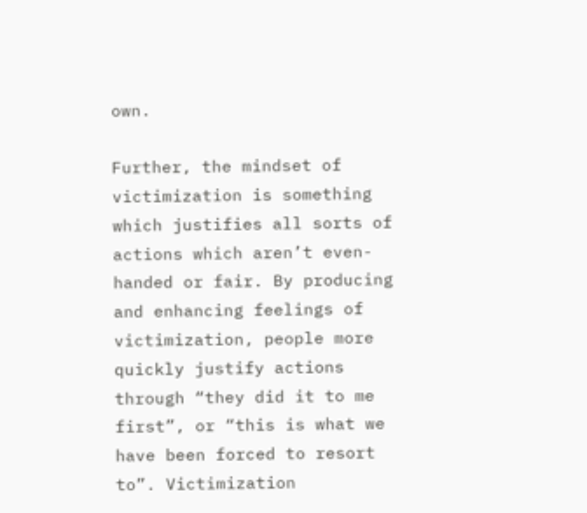own.

Further, the mindset of victimization is something which justifies all sorts of actions which aren’t even-handed or fair. By producing and enhancing feelings of victimization, people more quickly justify actions through “they did it to me first”, or “this is what we have been forced to resort to”. Victimization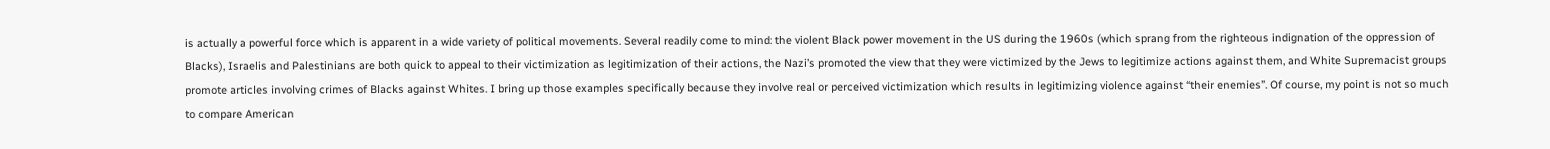is actually a powerful force which is apparent in a wide variety of political movements. Several readily come to mind: the violent Black power movement in the US during the 1960s (which sprang from the righteous indignation of the oppression of Blacks), Israelis and Palestinians are both quick to appeal to their victimization as legitimization of their actions, the Nazi’s promoted the view that they were victimized by the Jews to legitimize actions against them, and White Supremacist groups promote articles involving crimes of Blacks against Whites. I bring up those examples specifically because they involve real or perceived victimization which results in legitimizing violence against “their enemies”. Of course, my point is not so much to compare American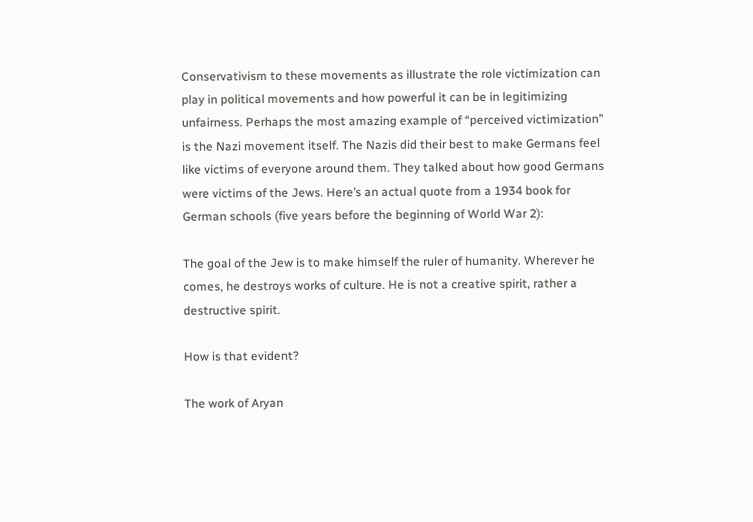Conservativism to these movements as illustrate the role victimization can play in political movements and how powerful it can be in legitimizing unfairness. Perhaps the most amazing example of “perceived victimization” is the Nazi movement itself. The Nazis did their best to make Germans feel like victims of everyone around them. They talked about how good Germans were victims of the Jews. Here’s an actual quote from a 1934 book for German schools (five years before the beginning of World War 2):

The goal of the Jew is to make himself the ruler of humanity. Wherever he comes, he destroys works of culture. He is not a creative spirit, rather a destructive spirit.

How is that evident?

The work of Aryan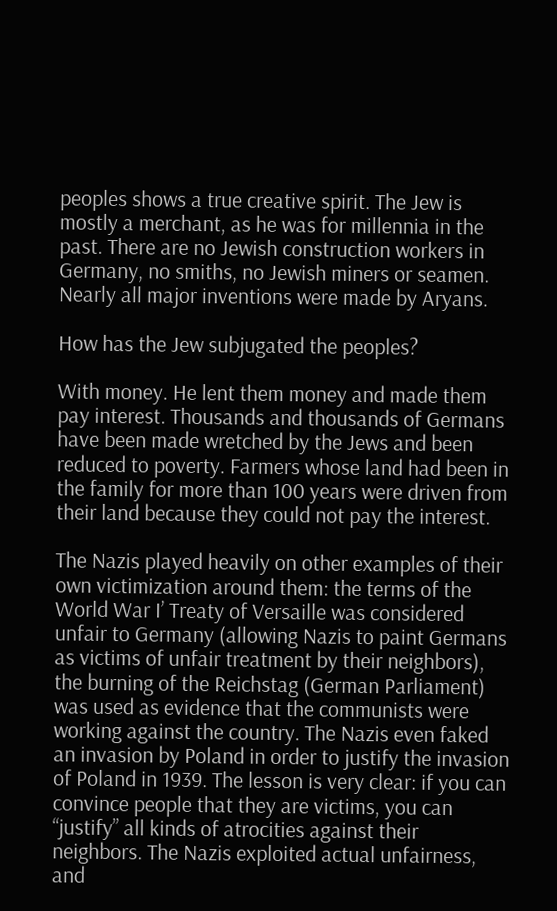peoples shows a true creative spirit. The Jew is mostly a merchant, as he was for millennia in the past. There are no Jewish construction workers in Germany, no smiths, no Jewish miners or seamen. Nearly all major inventions were made by Aryans.

How has the Jew subjugated the peoples?

With money. He lent them money and made them pay interest. Thousands and thousands of Germans have been made wretched by the Jews and been reduced to poverty. Farmers whose land had been in the family for more than 100 years were driven from their land because they could not pay the interest.

The Nazis played heavily on other examples of their own victimization around them: the terms of the World War I’ Treaty of Versaille was considered unfair to Germany (allowing Nazis to paint Germans as victims of unfair treatment by their neighbors), the burning of the Reichstag (German Parliament) was used as evidence that the communists were working against the country. The Nazis even faked an invasion by Poland in order to justify the invasion of Poland in 1939. The lesson is very clear: if you can convince people that they are victims, you can “justify” all kinds of atrocities against their neighbors. The Nazis exploited actual unfairness, and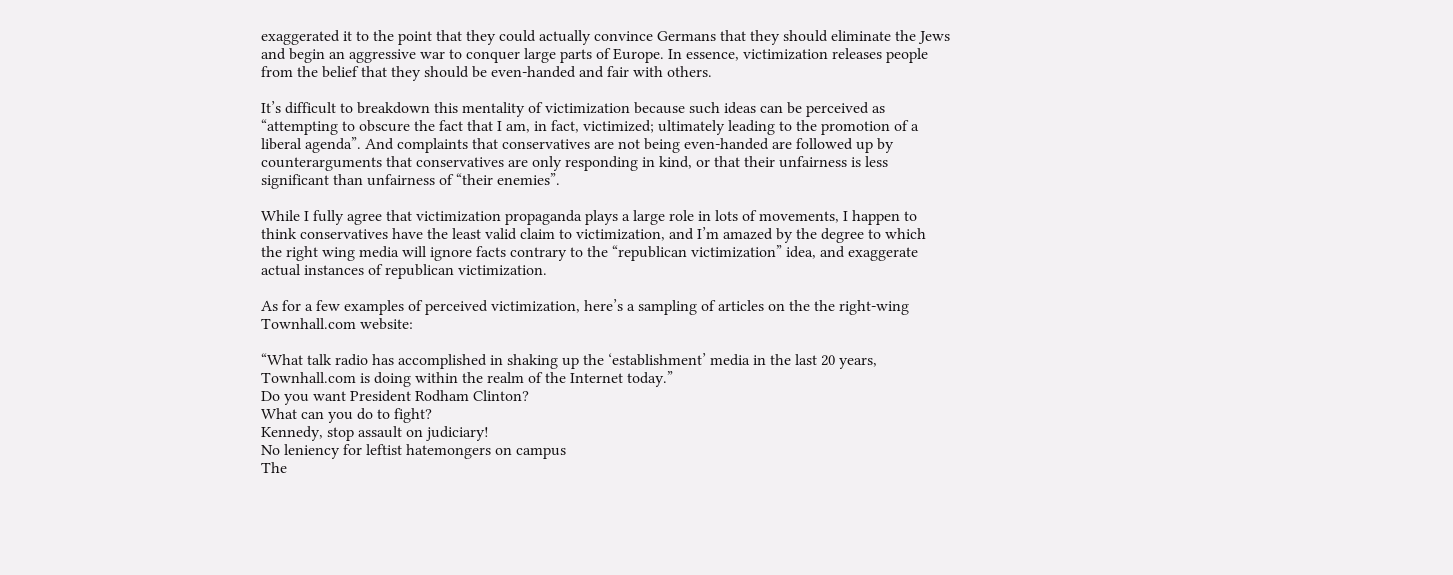exaggerated it to the point that they could actually convince Germans that they should eliminate the Jews and begin an aggressive war to conquer large parts of Europe. In essence, victimization releases people from the belief that they should be even-handed and fair with others.

It’s difficult to breakdown this mentality of victimization because such ideas can be perceived as “attempting to obscure the fact that I am, in fact, victimized; ultimately leading to the promotion of a liberal agenda”. And complaints that conservatives are not being even-handed are followed up by counterarguments that conservatives are only responding in kind, or that their unfairness is less significant than unfairness of “their enemies”.

While I fully agree that victimization propaganda plays a large role in lots of movements, I happen to think conservatives have the least valid claim to victimization, and I’m amazed by the degree to which the right wing media will ignore facts contrary to the “republican victimization” idea, and exaggerate actual instances of republican victimization.

As for a few examples of perceived victimization, here’s a sampling of articles on the the right-wing Townhall.com website:

“What talk radio has accomplished in shaking up the ‘establishment’ media in the last 20 years, Townhall.com is doing within the realm of the Internet today.”
Do you want President Rodham Clinton?
What can you do to fight?
Kennedy, stop assault on judiciary!
No leniency for leftist hatemongers on campus
The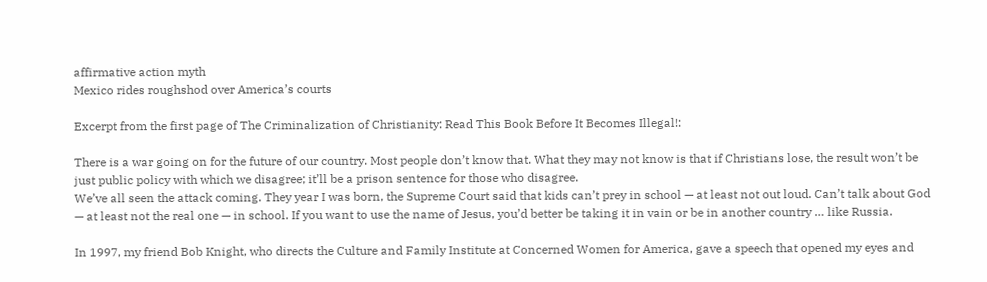affirmative action myth
Mexico rides roughshod over America’s courts

Excerpt from the first page of The Criminalization of Christianity: Read This Book Before It Becomes Illegal!:

There is a war going on for the future of our country. Most people don’t know that. What they may not know is that if Christians lose, the result won’t be just public policy with which we disagree; it’ll be a prison sentence for those who disagree.
We’ve all seen the attack coming. They year I was born, the Supreme Court said that kids can’t prey in school — at least not out loud. Can’t talk about God — at least not the real one — in school. If you want to use the name of Jesus, you’d better be taking it in vain or be in another country … like Russia.

In 1997, my friend Bob Knight, who directs the Culture and Family Institute at Concerned Women for America, gave a speech that opened my eyes and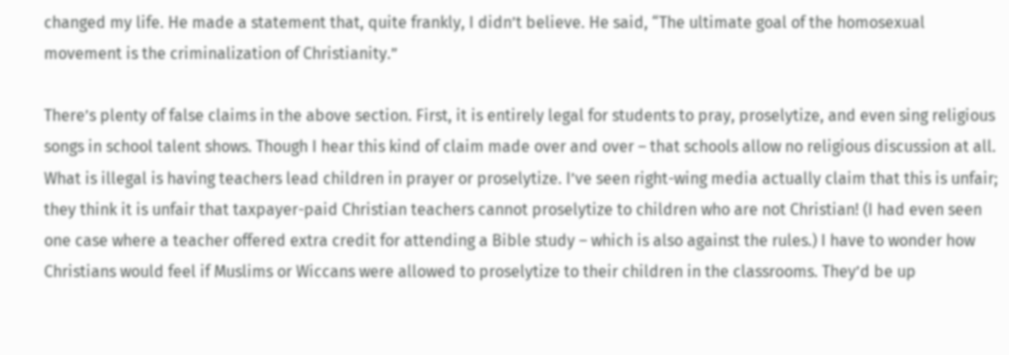changed my life. He made a statement that, quite frankly, I didn’t believe. He said, “The ultimate goal of the homosexual movement is the criminalization of Christianity.”

There’s plenty of false claims in the above section. First, it is entirely legal for students to pray, proselytize, and even sing religious songs in school talent shows. Though I hear this kind of claim made over and over – that schools allow no religious discussion at all. What is illegal is having teachers lead children in prayer or proselytize. I’ve seen right-wing media actually claim that this is unfair; they think it is unfair that taxpayer-paid Christian teachers cannot proselytize to children who are not Christian! (I had even seen one case where a teacher offered extra credit for attending a Bible study – which is also against the rules.) I have to wonder how Christians would feel if Muslims or Wiccans were allowed to proselytize to their children in the classrooms. They’d be up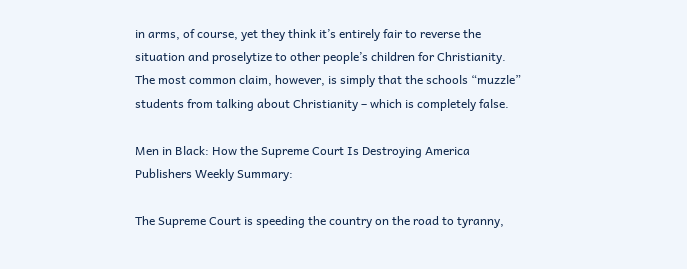in arms, of course, yet they think it’s entirely fair to reverse the situation and proselytize to other people’s children for Christianity. The most common claim, however, is simply that the schools “muzzle” students from talking about Christianity – which is completely false.

Men in Black: How the Supreme Court Is Destroying America
Publishers Weekly Summary:

The Supreme Court is speeding the country on the road to tyranny,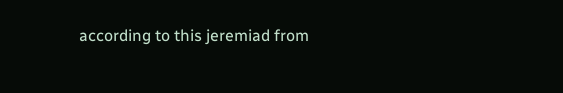according to this jeremiad from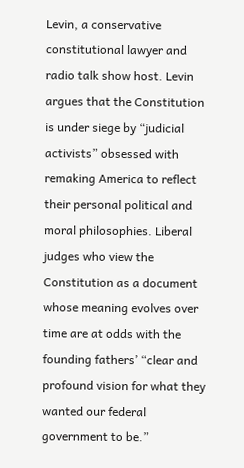Levin, a conservative constitutional lawyer and radio talk show host. Levin argues that the Constitution is under siege by “judicial activists” obsessed with remaking America to reflect their personal political and moral philosophies. Liberal judges who view the Constitution as a document whose meaning evolves over time are at odds with the founding fathers’ “clear and profound vision for what they wanted our federal government to be.”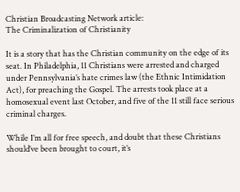Christian Broadcasting Network article:
The Criminalization of Christianity

It is a story that has the Christian community on the edge of its seat. In Philadelphia, 11 Christians were arrested and charged under Pennsylvania’s hate crimes law (the Ethnic Intimidation Act), for preaching the Gospel. The arrests took place at a homosexual event last October, and five of the 11 still face serious criminal charges.

While I’m all for free speech, and doubt that these Christians should’ve been brought to court, it’s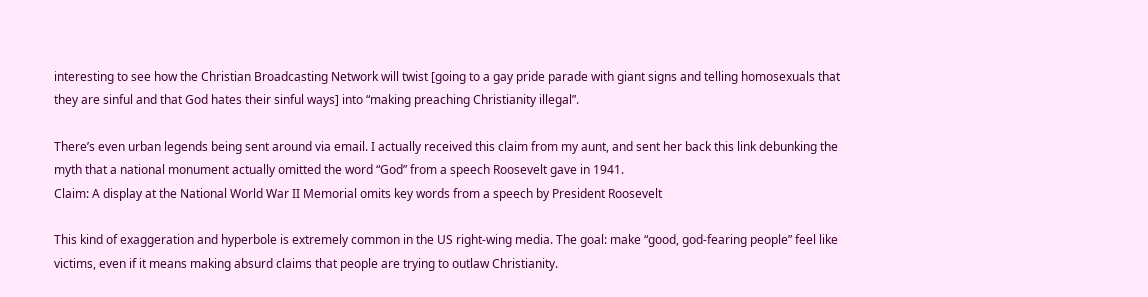interesting to see how the Christian Broadcasting Network will twist [going to a gay pride parade with giant signs and telling homosexuals that they are sinful and that God hates their sinful ways] into “making preaching Christianity illegal”.

There’s even urban legends being sent around via email. I actually received this claim from my aunt, and sent her back this link debunking the myth that a national monument actually omitted the word “God” from a speech Roosevelt gave in 1941.
Claim: A display at the National World War II Memorial omits key words from a speech by President Roosevelt

This kind of exaggeration and hyperbole is extremely common in the US right-wing media. The goal: make “good, god-fearing people” feel like victims, even if it means making absurd claims that people are trying to outlaw Christianity.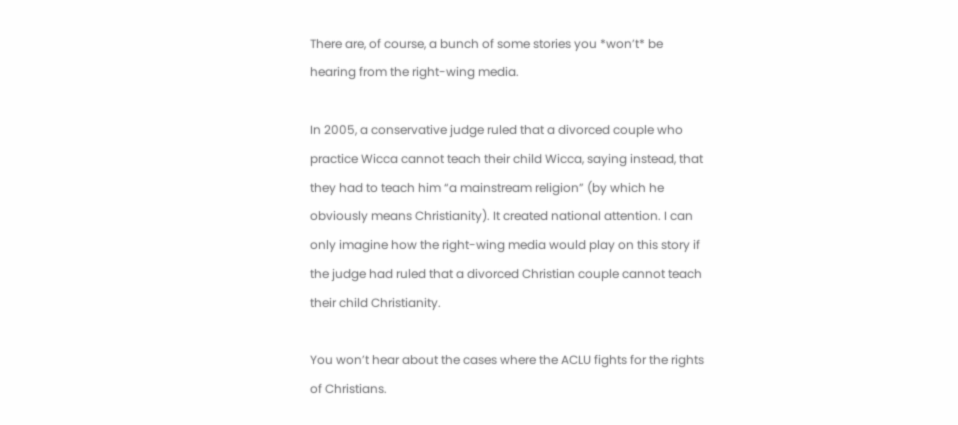There are, of course, a bunch of some stories you *won’t* be hearing from the right-wing media.

In 2005, a conservative judge ruled that a divorced couple who practice Wicca cannot teach their child Wicca, saying instead, that they had to teach him “a mainstream religion” (by which he obviously means Christianity). It created national attention. I can only imagine how the right-wing media would play on this story if the judge had ruled that a divorced Christian couple cannot teach their child Christianity.

You won’t hear about the cases where the ACLU fights for the rights of Christians.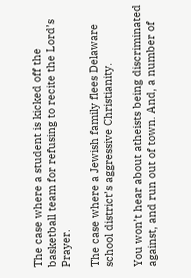The case where a student is kicked off the basketball team for refusing to recite the Lord’s Prayer.

The case where a Jewish family flees Delaware school district’s aggressive Christianity.

You won’t hear about atheists being discriminated against, and run out of town. And, a number of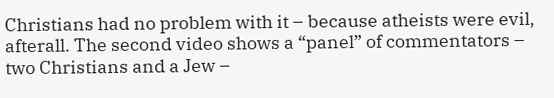Christians had no problem with it – because atheists were evil, afterall. The second video shows a “panel” of commentators – two Christians and a Jew –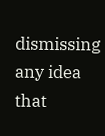dismissing any idea that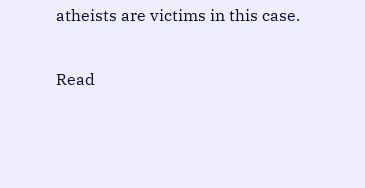atheists are victims in this case.

Read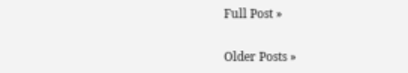Full Post »

Older Posts »